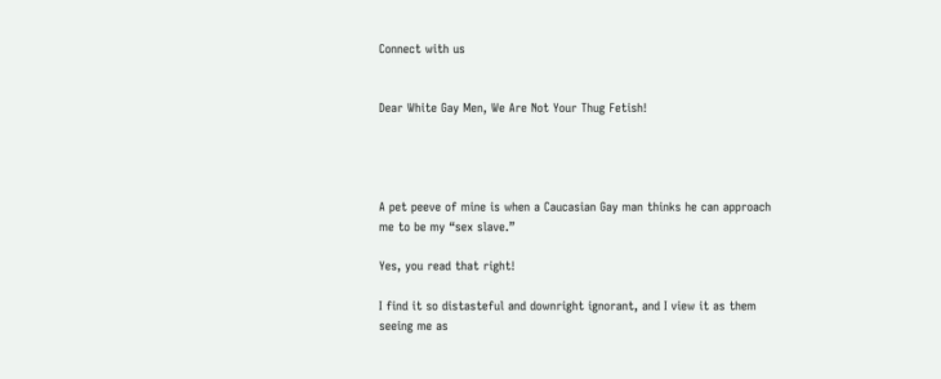Connect with us


Dear White Gay Men, We Are Not Your Thug Fetish!




A pet peeve of mine is when a Caucasian Gay man thinks he can approach me to be my “sex slave.”

Yes, you read that right!

I find it so distasteful and downright ignorant, and I view it as them seeing me as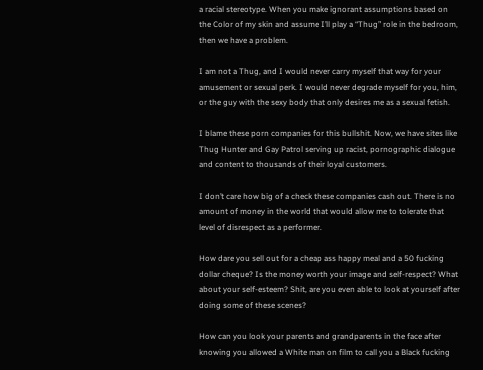a racial stereotype. When you make ignorant assumptions based on the Color of my skin and assume I’ll play a “Thug” role in the bedroom, then we have a problem.

I am not a Thug, and I would never carry myself that way for your amusement or sexual perk. I would never degrade myself for you, him, or the guy with the sexy body that only desires me as a sexual fetish.

I blame these porn companies for this bullshit. Now, we have sites like Thug Hunter and Gay Patrol serving up racist, pornographic dialogue and content to thousands of their loyal customers.

I don’t care how big of a check these companies cash out. There is no amount of money in the world that would allow me to tolerate that level of disrespect as a performer.

How dare you sell out for a cheap ass happy meal and a 50 fucking dollar cheque? Is the money worth your image and self-respect? What about your self-esteem? Shit, are you even able to look at yourself after doing some of these scenes?

How can you look your parents and grandparents in the face after knowing you allowed a White man on film to call you a Black fucking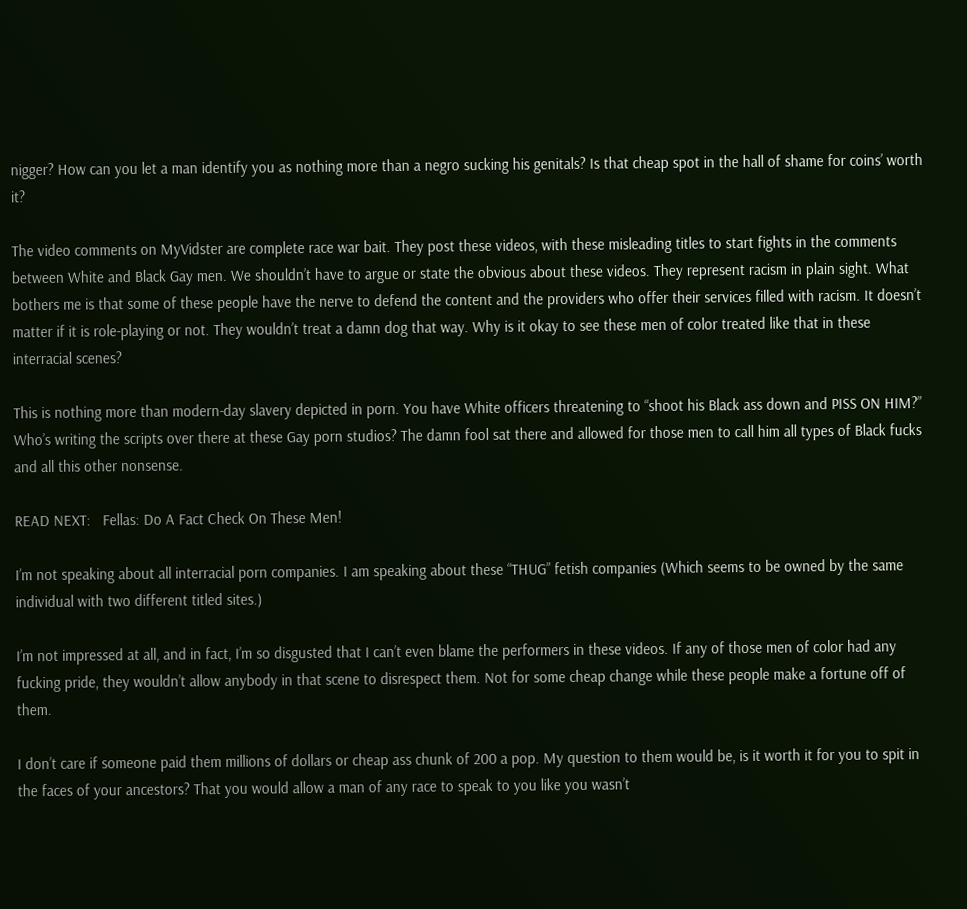nigger? How can you let a man identify you as nothing more than a negro sucking his genitals? Is that cheap spot in the hall of shame for coins’ worth it?

The video comments on MyVidster are complete race war bait. They post these videos, with these misleading titles to start fights in the comments between White and Black Gay men. We shouldn’t have to argue or state the obvious about these videos. They represent racism in plain sight. What bothers me is that some of these people have the nerve to defend the content and the providers who offer their services filled with racism. It doesn’t matter if it is role-playing or not. They wouldn’t treat a damn dog that way. Why is it okay to see these men of color treated like that in these interracial scenes?

This is nothing more than modern-day slavery depicted in porn. You have White officers threatening to “shoot his Black ass down and PISS ON HIM?” Who’s writing the scripts over there at these Gay porn studios? The damn fool sat there and allowed for those men to call him all types of Black fucks and all this other nonsense.

READ NEXT:   Fellas: Do A Fact Check On These Men!

I’m not speaking about all interracial porn companies. I am speaking about these “THUG” fetish companies (Which seems to be owned by the same individual with two different titled sites.)

I’m not impressed at all, and in fact, I’m so disgusted that I can’t even blame the performers in these videos. If any of those men of color had any fucking pride, they wouldn’t allow anybody in that scene to disrespect them. Not for some cheap change while these people make a fortune off of them.

I don’t care if someone paid them millions of dollars or cheap ass chunk of 200 a pop. My question to them would be, is it worth it for you to spit in the faces of your ancestors? That you would allow a man of any race to speak to you like you wasn’t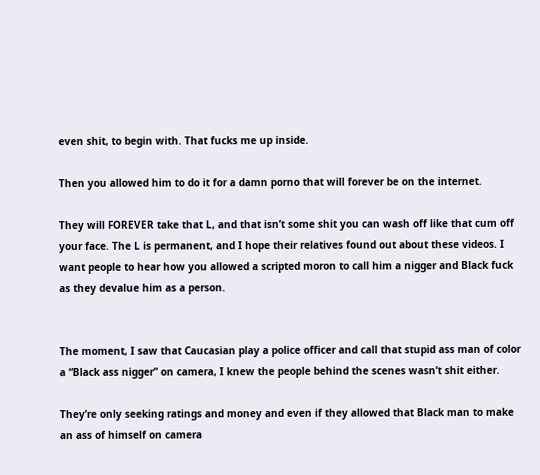even shit, to begin with. That fucks me up inside.

Then you allowed him to do it for a damn porno that will forever be on the internet.

They will FOREVER take that L, and that isn’t some shit you can wash off like that cum off your face. The L is permanent, and I hope their relatives found out about these videos. I want people to hear how you allowed a scripted moron to call him a nigger and Black fuck as they devalue him as a person.


The moment, I saw that Caucasian play a police officer and call that stupid ass man of color a “Black ass nigger” on camera, I knew the people behind the scenes wasn’t shit either.

They’re only seeking ratings and money and even if they allowed that Black man to make an ass of himself on camera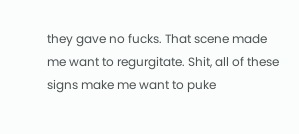they gave no fucks. That scene made me want to regurgitate. Shit, all of these signs make me want to puke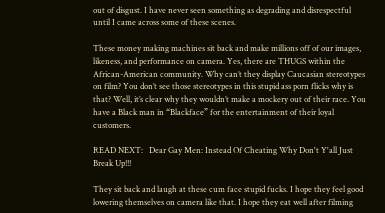out of disgust. I have never seen something as degrading and disrespectful until I came across some of these scenes.

These money making machines sit back and make millions off of our images, likeness, and performance on camera. Yes, there are THUGS within the African-American community. Why can’t they display Caucasian stereotypes on film? You don’t see those stereotypes in this stupid ass porn flicks why is that? Well, it’s clear why they wouldn’t make a mockery out of their race. You have a Black man in “Blackface” for the entertainment of their loyal customers.

READ NEXT:   Dear Gay Men: Instead Of Cheating Why Don't Y'all Just Break Up!!!

They sit back and laugh at these cum face stupid fucks. I hope they feel good lowering themselves on camera like that. I hope they eat well after filming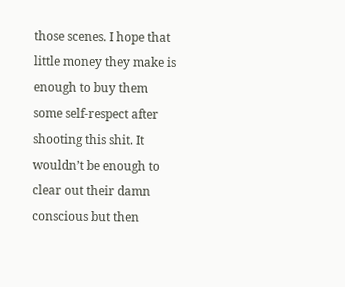those scenes. I hope that little money they make is enough to buy them some self-respect after shooting this shit. It wouldn’t be enough to clear out their damn conscious but then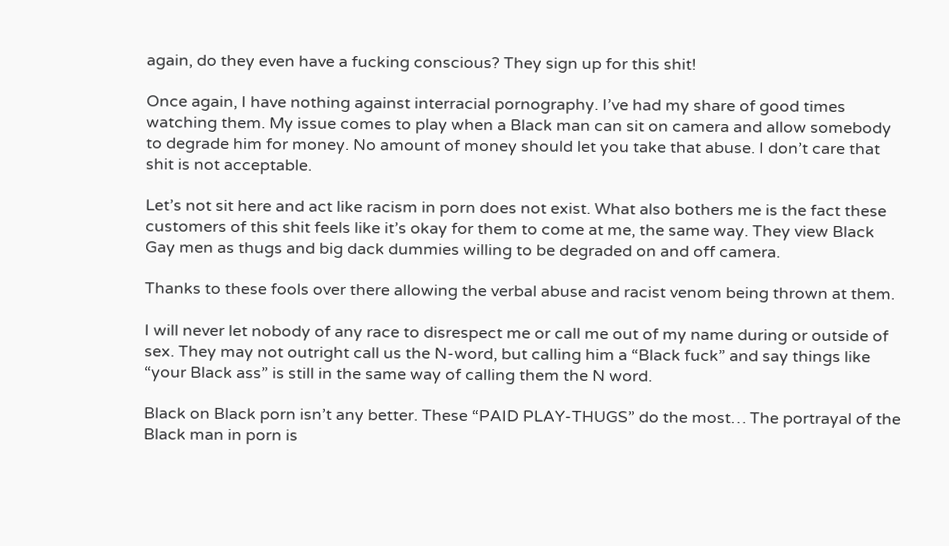again, do they even have a fucking conscious? They sign up for this shit!

Once again, I have nothing against interracial pornography. I’ve had my share of good times watching them. My issue comes to play when a Black man can sit on camera and allow somebody to degrade him for money. No amount of money should let you take that abuse. I don’t care that shit is not acceptable.

Let’s not sit here and act like racism in porn does not exist. What also bothers me is the fact these customers of this shit feels like it’s okay for them to come at me, the same way. They view Black Gay men as thugs and big dack dummies willing to be degraded on and off camera.

Thanks to these fools over there allowing the verbal abuse and racist venom being thrown at them.

I will never let nobody of any race to disrespect me or call me out of my name during or outside of sex. They may not outright call us the N-word, but calling him a “Black fuck” and say things like “your Black ass” is still in the same way of calling them the N word.

Black on Black porn isn’t any better. These “PAID PLAY-THUGS” do the most… The portrayal of the Black man in porn is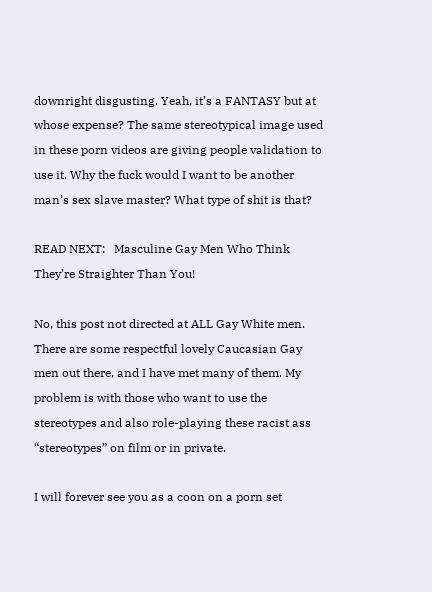downright disgusting. Yeah, it’s a FANTASY but at whose expense? The same stereotypical image used in these porn videos are giving people validation to use it. Why the fuck would I want to be another man’s sex slave master? What type of shit is that?

READ NEXT:   Masculine Gay Men Who Think They’re Straighter Than You!

No, this post not directed at ALL Gay White men. There are some respectful lovely Caucasian Gay men out there, and I have met many of them. My problem is with those who want to use the stereotypes and also role-playing these racist ass “stereotypes” on film or in private.

I will forever see you as a coon on a porn set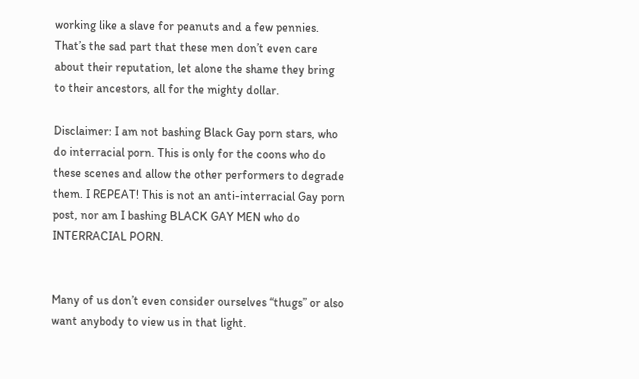working like a slave for peanuts and a few pennies. That’s the sad part that these men don’t even care about their reputation, let alone the shame they bring to their ancestors, all for the mighty dollar.

Disclaimer: I am not bashing Black Gay porn stars, who do interracial porn. This is only for the coons who do these scenes and allow the other performers to degrade them. I REPEAT! This is not an anti-interracial Gay porn post, nor am I bashing BLACK GAY MEN who do INTERRACIAL PORN.


Many of us don’t even consider ourselves “thugs” or also want anybody to view us in that light.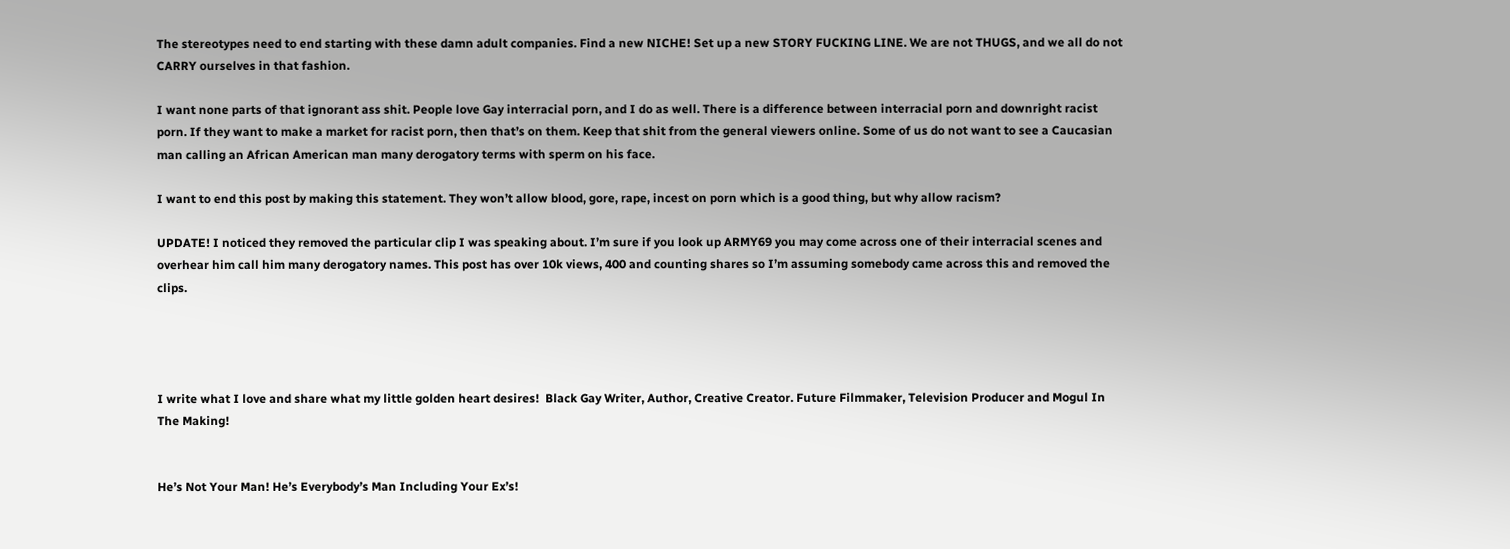The stereotypes need to end starting with these damn adult companies. Find a new NICHE! Set up a new STORY FUCKING LINE. We are not THUGS, and we all do not CARRY ourselves in that fashion.

I want none parts of that ignorant ass shit. People love Gay interracial porn, and I do as well. There is a difference between interracial porn and downright racist porn. If they want to make a market for racist porn, then that’s on them. Keep that shit from the general viewers online. Some of us do not want to see a Caucasian man calling an African American man many derogatory terms with sperm on his face.

I want to end this post by making this statement. They won’t allow blood, gore, rape, incest on porn which is a good thing, but why allow racism?

UPDATE! I noticed they removed the particular clip I was speaking about. I’m sure if you look up ARMY69 you may come across one of their interracial scenes and overhear him call him many derogatory names. This post has over 10k views, 400 and counting shares so I’m assuming somebody came across this and removed the clips.




I write what I love and share what my little golden heart desires!  Black Gay Writer, Author, Creative Creator. Future Filmmaker, Television Producer and Mogul In The Making!


He’s Not Your Man! He’s Everybody’s Man Including Your Ex’s!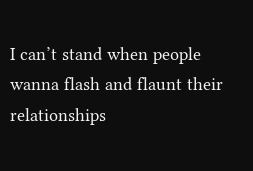I can’t stand when people wanna flash and flaunt their relationships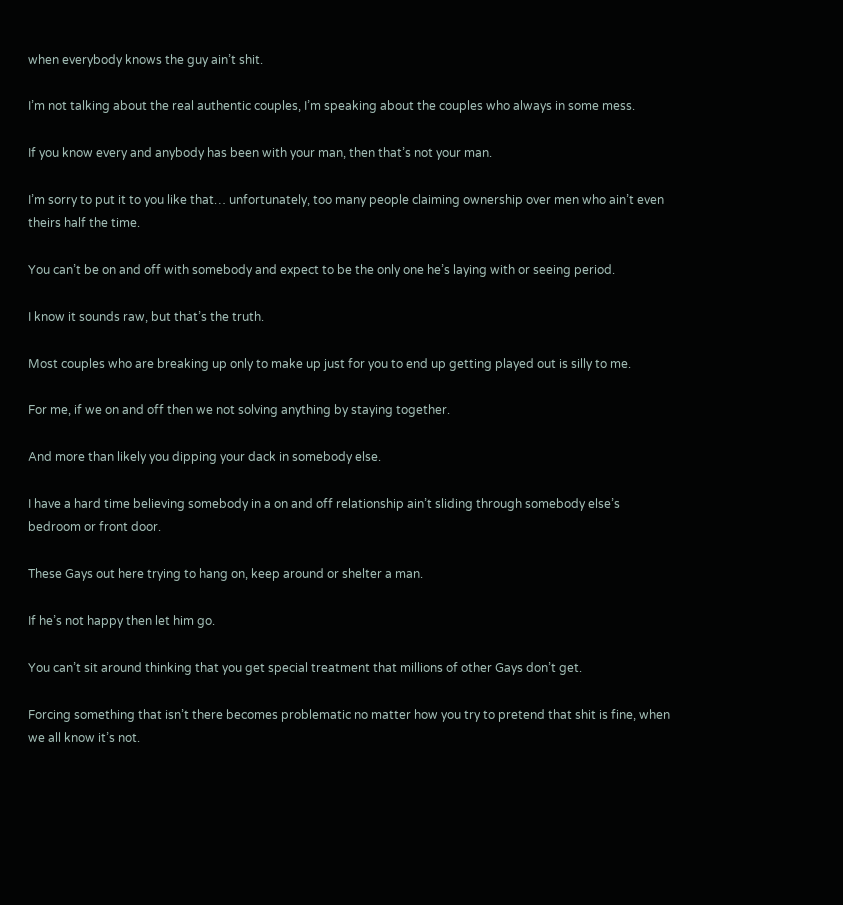when everybody knows the guy ain’t shit.

I’m not talking about the real authentic couples, I’m speaking about the couples who always in some mess.

If you know every and anybody has been with your man, then that’s not your man.

I’m sorry to put it to you like that… unfortunately, too many people claiming ownership over men who ain’t even theirs half the time.

You can’t be on and off with somebody and expect to be the only one he’s laying with or seeing period.

I know it sounds raw, but that’s the truth.

Most couples who are breaking up only to make up just for you to end up getting played out is silly to me.

For me, if we on and off then we not solving anything by staying together.

And more than likely you dipping your dack in somebody else.

I have a hard time believing somebody in a on and off relationship ain’t sliding through somebody else’s bedroom or front door.

These Gays out here trying to hang on, keep around or shelter a man.

If he’s not happy then let him go.

You can’t sit around thinking that you get special treatment that millions of other Gays don’t get.

Forcing something that isn’t there becomes problematic no matter how you try to pretend that shit is fine, when we all know it’s not.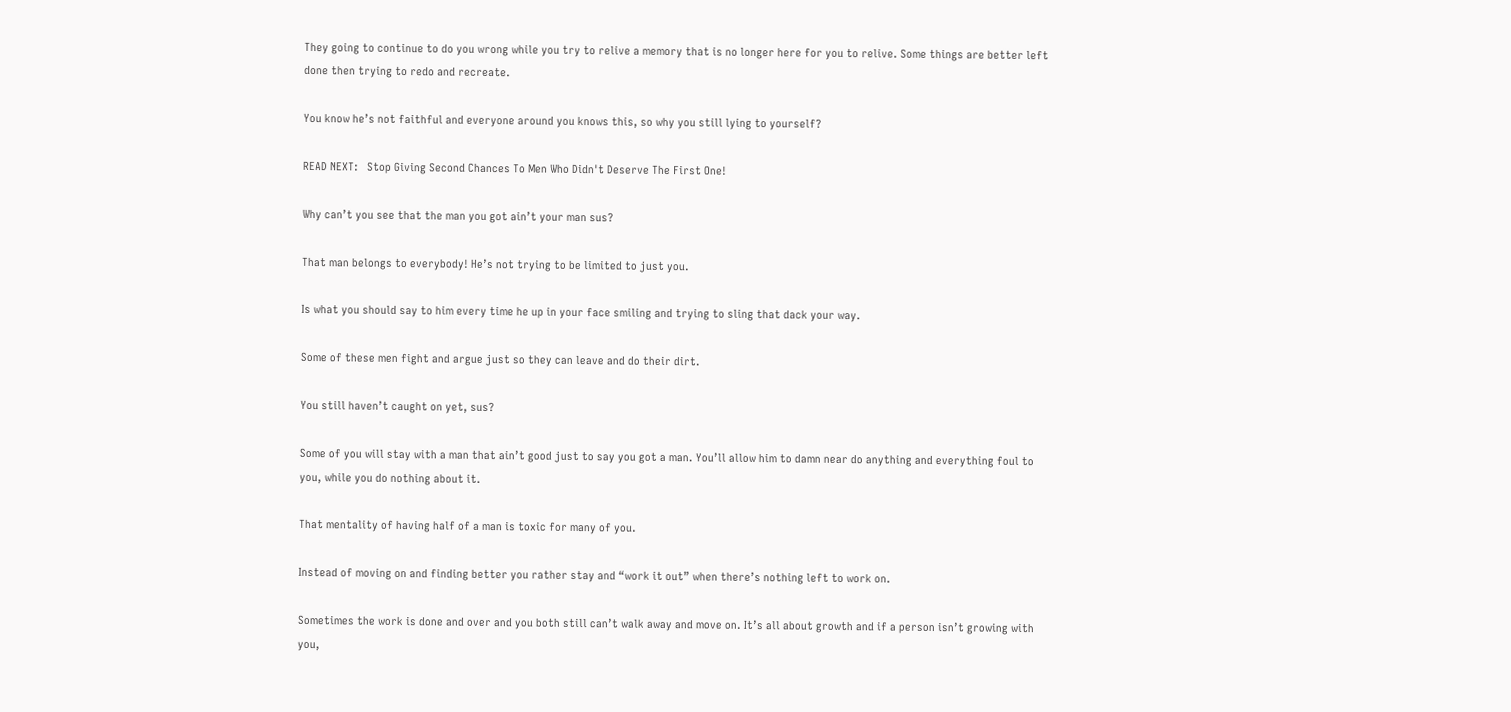They going to continue to do you wrong while you try to relive a memory that is no longer here for you to relive. Some things are better left done then trying to redo and recreate.

You know he’s not faithful and everyone around you knows this, so why you still lying to yourself?

READ NEXT:   Stop Giving Second Chances To Men Who Didn't Deserve The First One!

Why can’t you see that the man you got ain’t your man sus?

That man belongs to everybody! He’s not trying to be limited to just you.

Is what you should say to him every time he up in your face smiling and trying to sling that dack your way.

Some of these men fight and argue just so they can leave and do their dirt.

You still haven’t caught on yet, sus?

Some of you will stay with a man that ain’t good just to say you got a man. You’ll allow him to damn near do anything and everything foul to you, while you do nothing about it.

That mentality of having half of a man is toxic for many of you.

Instead of moving on and finding better you rather stay and “work it out” when there’s nothing left to work on.

Sometimes the work is done and over and you both still can’t walk away and move on. It’s all about growth and if a person isn’t growing with you,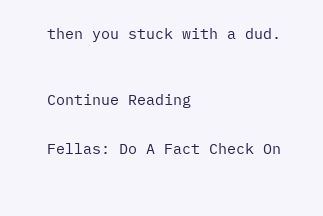then you stuck with a dud.



Continue Reading


Fellas: Do A Fact Check On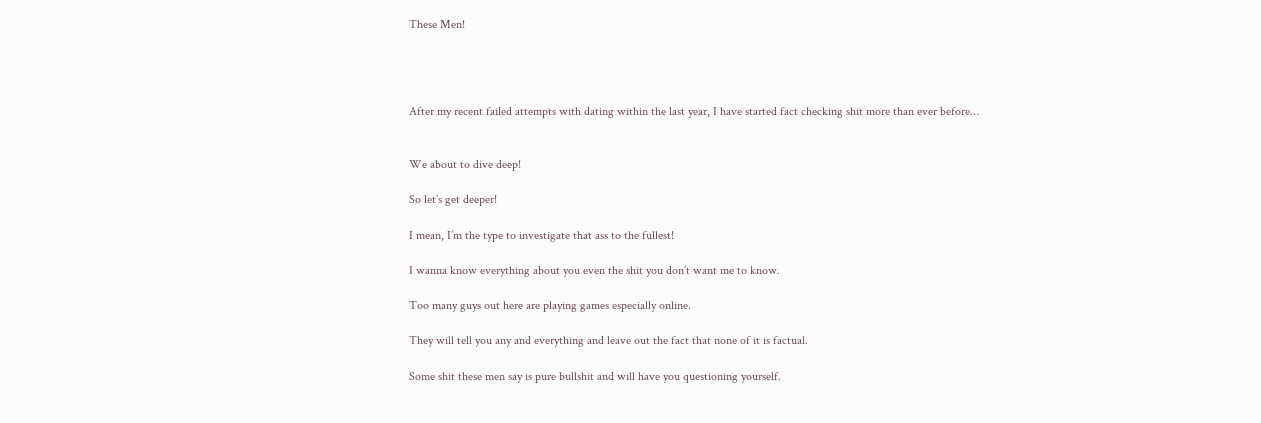These Men!




After my recent failed attempts with dating within the last year, I have started fact checking shit more than ever before…


We about to dive deep!

So let’s get deeper!

I mean, I’m the type to investigate that ass to the fullest!

I wanna know everything about you even the shit you don’t want me to know.

Too many guys out here are playing games especially online.

They will tell you any and everything and leave out the fact that none of it is factual.

Some shit these men say is pure bullshit and will have you questioning yourself.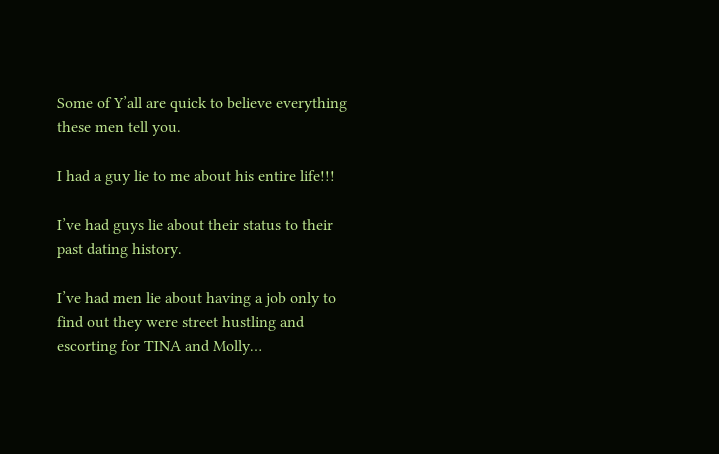Some of Y’all are quick to believe everything these men tell you.

I had a guy lie to me about his entire life!!!

I’ve had guys lie about their status to their past dating history.

I’ve had men lie about having a job only to find out they were street hustling and escorting for TINA and Molly…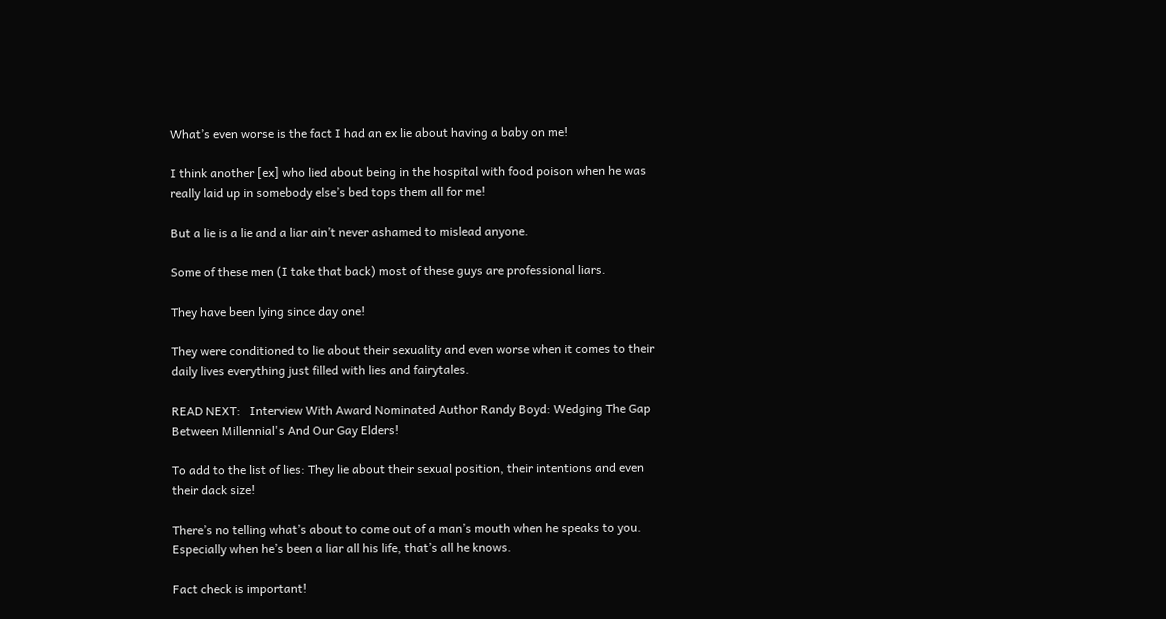What’s even worse is the fact I had an ex lie about having a baby on me!

I think another [ex] who lied about being in the hospital with food poison when he was really laid up in somebody else’s bed tops them all for me!

But a lie is a lie and a liar ain’t never ashamed to mislead anyone.

Some of these men (I take that back) most of these guys are professional liars.

They have been lying since day one!

They were conditioned to lie about their sexuality and even worse when it comes to their daily lives everything just filled with lies and fairytales.

READ NEXT:   Interview With Award Nominated Author Randy Boyd: Wedging The Gap Between Millennial's And Our Gay Elders!

To add to the list of lies: They lie about their sexual position, their intentions and even their dack size!

There’s no telling what’s about to come out of a man’s mouth when he speaks to you. Especially when he’s been a liar all his life, that’s all he knows.

Fact check is important!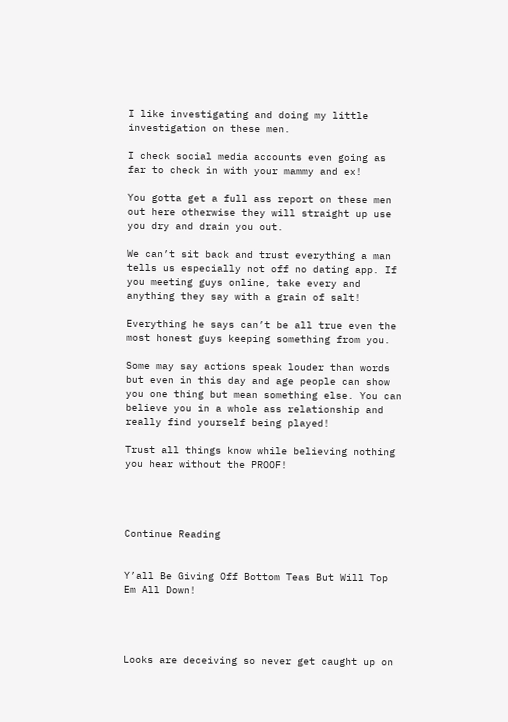I like investigating and doing my little investigation on these men.

I check social media accounts even going as far to check in with your mammy and ex!

You gotta get a full ass report on these men out here otherwise they will straight up use you dry and drain you out.

We can’t sit back and trust everything a man tells us especially not off no dating app. If you meeting guys online, take every and anything they say with a grain of salt!

Everything he says can’t be all true even the most honest guys keeping something from you.

Some may say actions speak louder than words but even in this day and age people can show you one thing but mean something else. You can believe you in a whole ass relationship and really find yourself being played!

Trust all things know while believing nothing you hear without the PROOF!




Continue Reading


Y’all Be Giving Off Bottom Teas But Will Top Em All Down!




Looks are deceiving so never get caught up on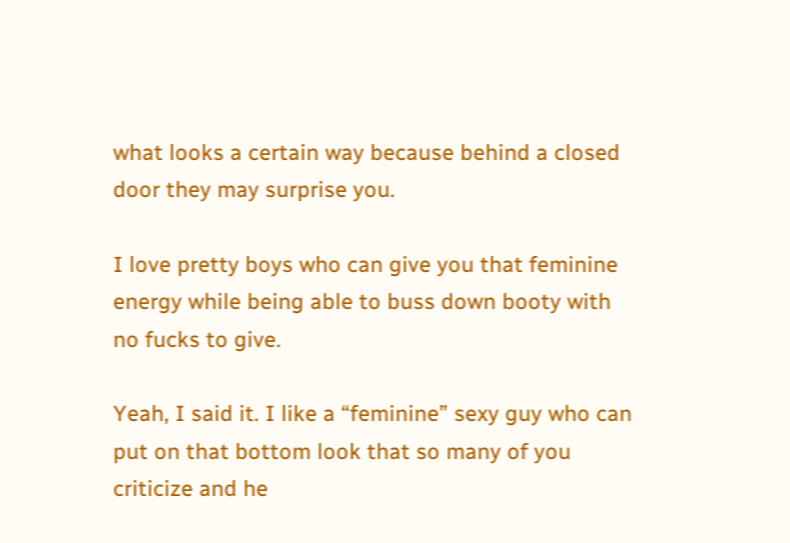what looks a certain way because behind a closed door they may surprise you.

I love pretty boys who can give you that feminine energy while being able to buss down booty with no fucks to give.

Yeah, I said it. I like a “feminine” sexy guy who can put on that bottom look that so many of you criticize and he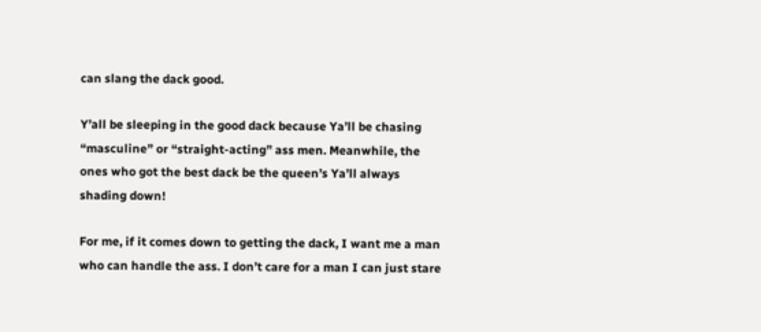can slang the dack good.

Y’all be sleeping in the good dack because Ya’ll be chasing “masculine” or “straight-acting” ass men. Meanwhile, the ones who got the best dack be the queen’s Ya’ll always shading down!

For me, if it comes down to getting the dack, I want me a man who can handle the ass. I don’t care for a man I can just stare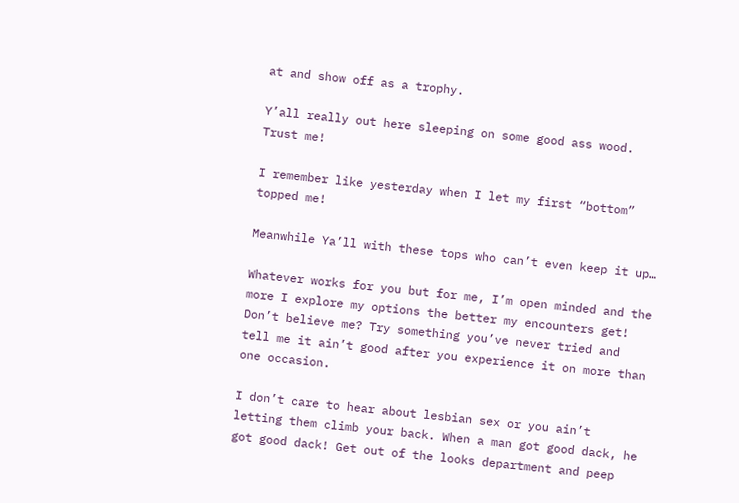at and show off as a trophy.

Y’all really out here sleeping on some good ass wood. Trust me!

I remember like yesterday when I let my first “bottom” topped me!

Meanwhile Ya’ll with these tops who can’t even keep it up…

Whatever works for you but for me, I’m open minded and the more I explore my options the better my encounters get! Don’t believe me? Try something you’ve never tried and tell me it ain’t good after you experience it on more than one occasion.

I don’t care to hear about lesbian sex or you ain’t letting them climb your back. When a man got good dack, he got good dack! Get out of the looks department and peep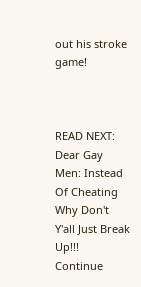out his stroke game!



READ NEXT:   Dear Gay Men: Instead Of Cheating Why Don't Y'all Just Break Up!!!
Continue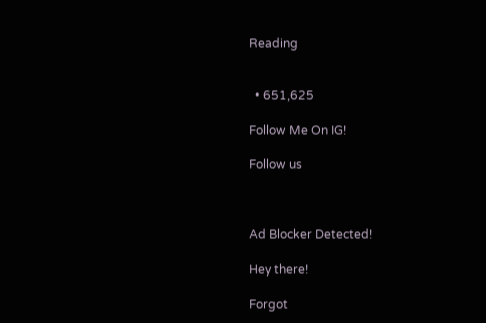Reading


  • 651,625

Follow Me On IG!

Follow us



Ad Blocker Detected!

Hey there!

Forgot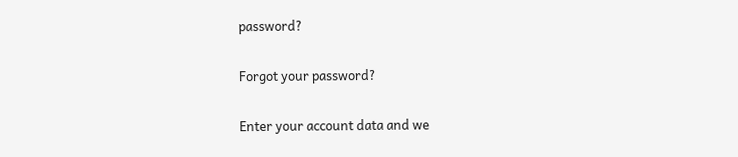password?

Forgot your password?

Enter your account data and we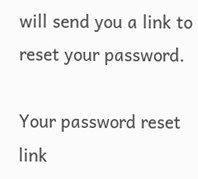will send you a link to reset your password.

Your password reset link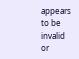appears to be invalid or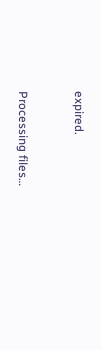expired.


Processing files…